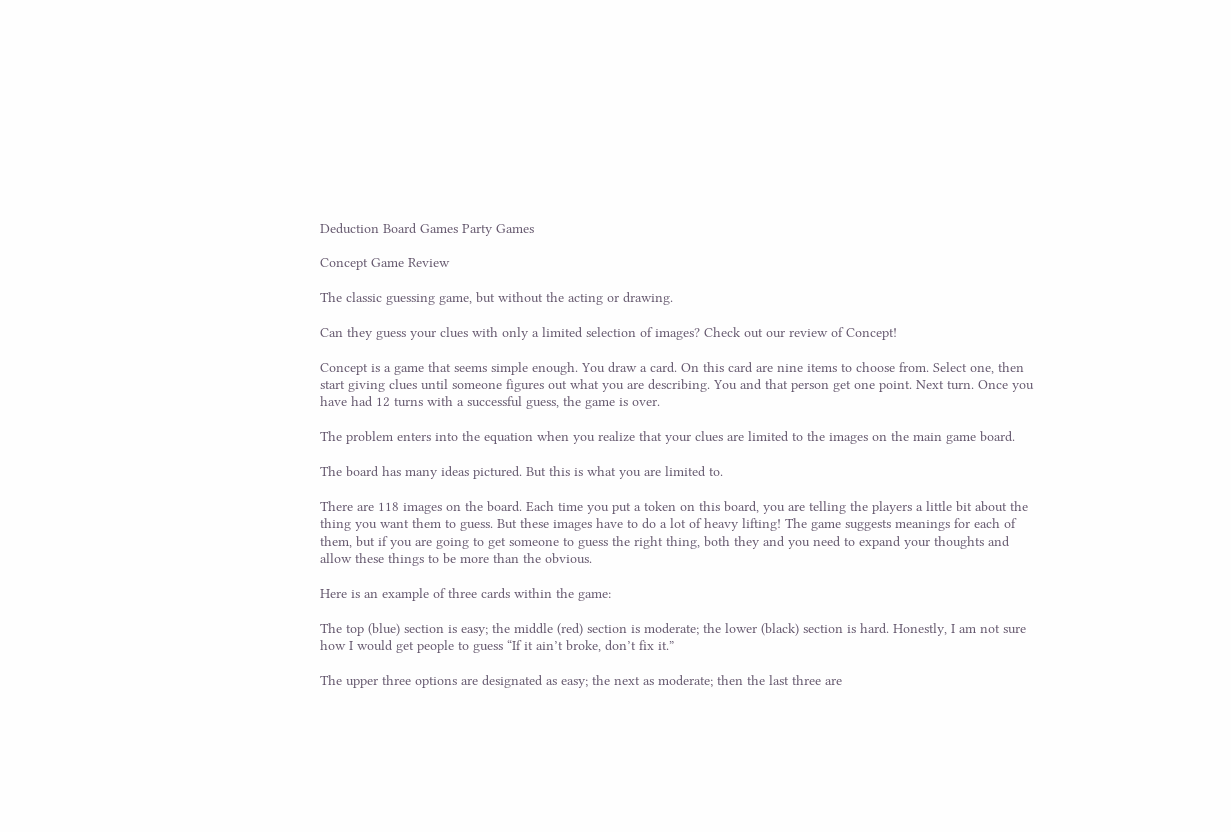Deduction Board Games Party Games

Concept Game Review

The classic guessing game, but without the acting or drawing.

Can they guess your clues with only a limited selection of images? Check out our review of Concept!

Concept is a game that seems simple enough. You draw a card. On this card are nine items to choose from. Select one, then start giving clues until someone figures out what you are describing. You and that person get one point. Next turn. Once you have had 12 turns with a successful guess, the game is over.

The problem enters into the equation when you realize that your clues are limited to the images on the main game board.

The board has many ideas pictured. But this is what you are limited to.

There are 118 images on the board. Each time you put a token on this board, you are telling the players a little bit about the thing you want them to guess. But these images have to do a lot of heavy lifting! The game suggests meanings for each of them, but if you are going to get someone to guess the right thing, both they and you need to expand your thoughts and allow these things to be more than the obvious.

Here is an example of three cards within the game:

The top (blue) section is easy; the middle (red) section is moderate; the lower (black) section is hard. Honestly, I am not sure how I would get people to guess “If it ain’t broke, don’t fix it.”

The upper three options are designated as easy; the next as moderate; then the last three are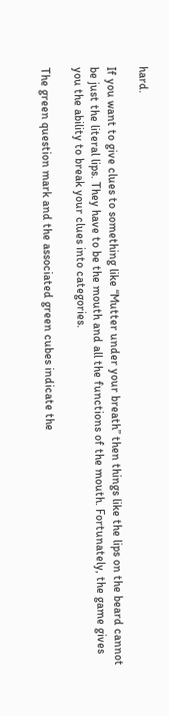hard.

If you want to give clues to something like “Mutter under your breath” then things like the lips on the beard cannot be just the literal lips. They have to be the mouth and all the functions of the mouth. Fortunately, the game gives you the ability to break your clues into categories.

The green question mark and the associated green cubes indicate the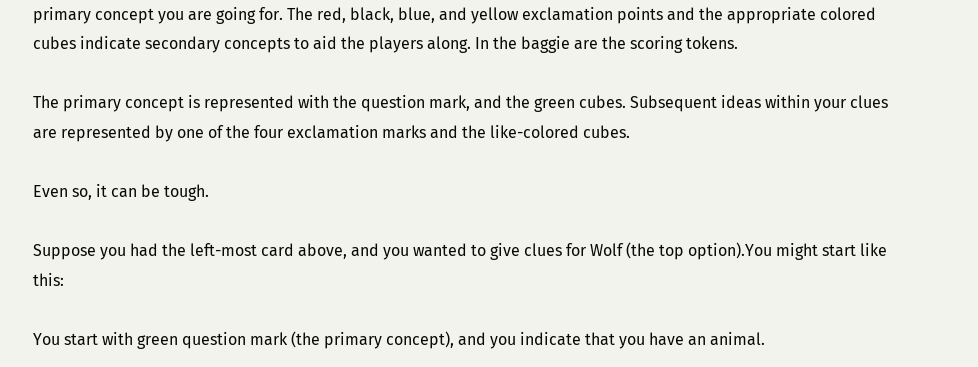primary concept you are going for. The red, black, blue, and yellow exclamation points and the appropriate colored cubes indicate secondary concepts to aid the players along. In the baggie are the scoring tokens.

The primary concept is represented with the question mark, and the green cubes. Subsequent ideas within your clues are represented by one of the four exclamation marks and the like-colored cubes.

Even so, it can be tough.

Suppose you had the left-most card above, and you wanted to give clues for Wolf (the top option).You might start like this:

You start with green question mark (the primary concept), and you indicate that you have an animal.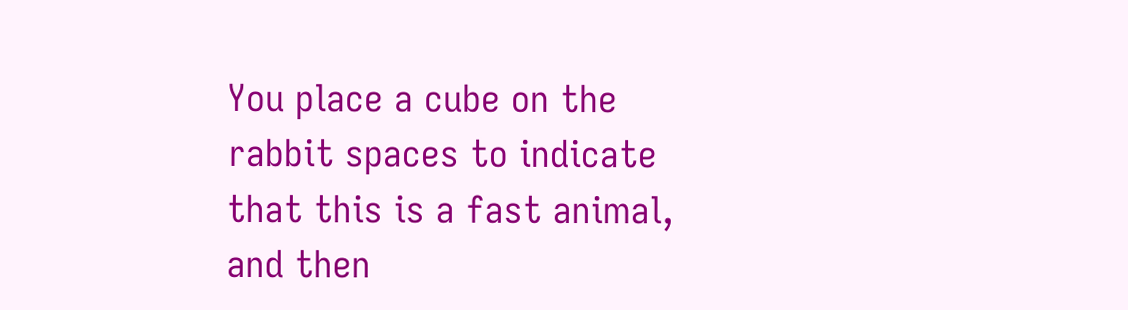You place a cube on the rabbit spaces to indicate that this is a fast animal, and then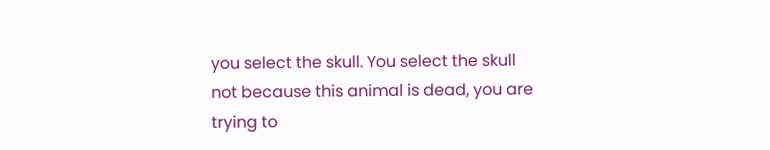you select the skull. You select the skull not because this animal is dead, you are trying to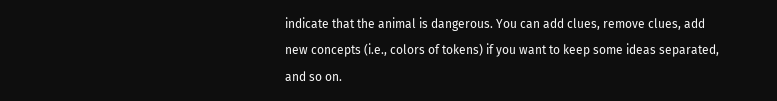indicate that the animal is dangerous. You can add clues, remove clues, add new concepts (i.e., colors of tokens) if you want to keep some ideas separated, and so on.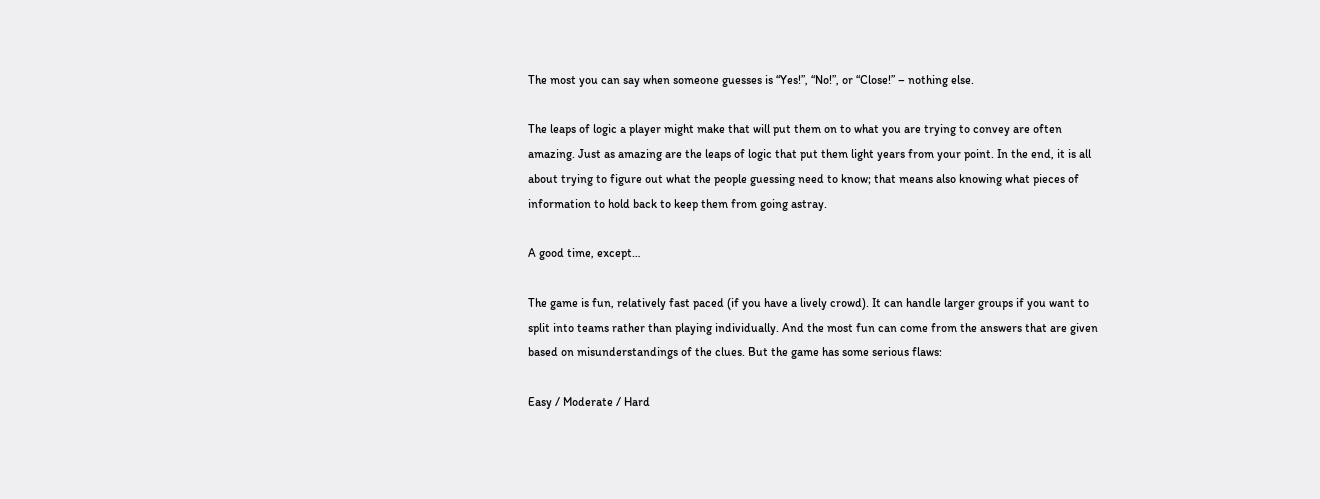The most you can say when someone guesses is “Yes!”, “No!”, or “Close!” – nothing else.

The leaps of logic a player might make that will put them on to what you are trying to convey are often amazing. Just as amazing are the leaps of logic that put them light years from your point. In the end, it is all about trying to figure out what the people guessing need to know; that means also knowing what pieces of information to hold back to keep them from going astray.

A good time, except…

The game is fun, relatively fast paced (if you have a lively crowd). It can handle larger groups if you want to split into teams rather than playing individually. And the most fun can come from the answers that are given based on misunderstandings of the clues. But the game has some serious flaws:

Easy / Moderate / Hard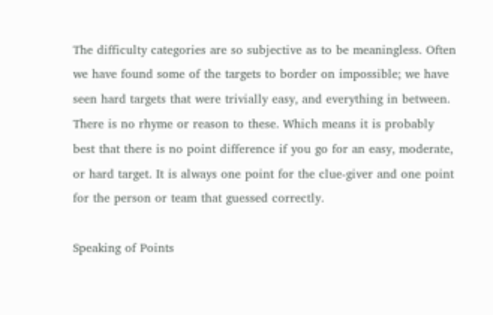The difficulty categories are so subjective as to be meaningless. Often we have found some of the targets to border on impossible; we have seen hard targets that were trivially easy, and everything in between. There is no rhyme or reason to these. Which means it is probably best that there is no point difference if you go for an easy, moderate, or hard target. It is always one point for the clue-giver and one point for the person or team that guessed correctly.

Speaking of Points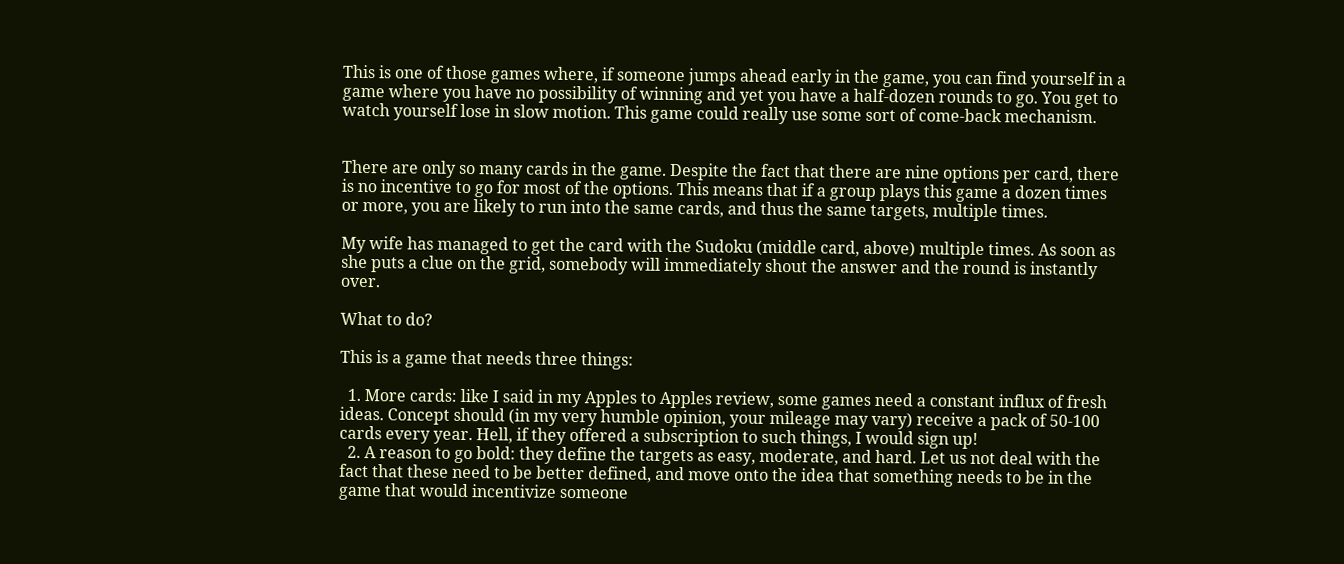This is one of those games where, if someone jumps ahead early in the game, you can find yourself in a game where you have no possibility of winning and yet you have a half-dozen rounds to go. You get to watch yourself lose in slow motion. This game could really use some sort of come-back mechanism.


There are only so many cards in the game. Despite the fact that there are nine options per card, there is no incentive to go for most of the options. This means that if a group plays this game a dozen times or more, you are likely to run into the same cards, and thus the same targets, multiple times.

My wife has managed to get the card with the Sudoku (middle card, above) multiple times. As soon as she puts a clue on the grid, somebody will immediately shout the answer and the round is instantly over.

What to do?

This is a game that needs three things:

  1. More cards: like I said in my Apples to Apples review, some games need a constant influx of fresh ideas. Concept should (in my very humble opinion, your mileage may vary) receive a pack of 50-100 cards every year. Hell, if they offered a subscription to such things, I would sign up!
  2. A reason to go bold: they define the targets as easy, moderate, and hard. Let us not deal with the fact that these need to be better defined, and move onto the idea that something needs to be in the game that would incentivize someone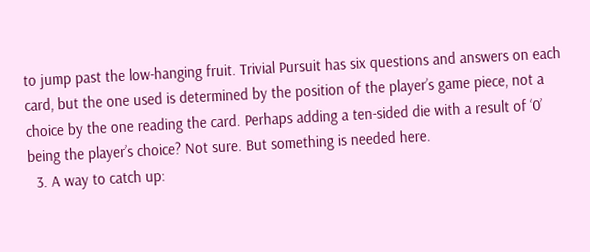to jump past the low-hanging fruit. Trivial Pursuit has six questions and answers on each card, but the one used is determined by the position of the player’s game piece, not a choice by the one reading the card. Perhaps adding a ten-sided die with a result of ‘0’ being the player’s choice? Not sure. But something is needed here.
  3. A way to catch up: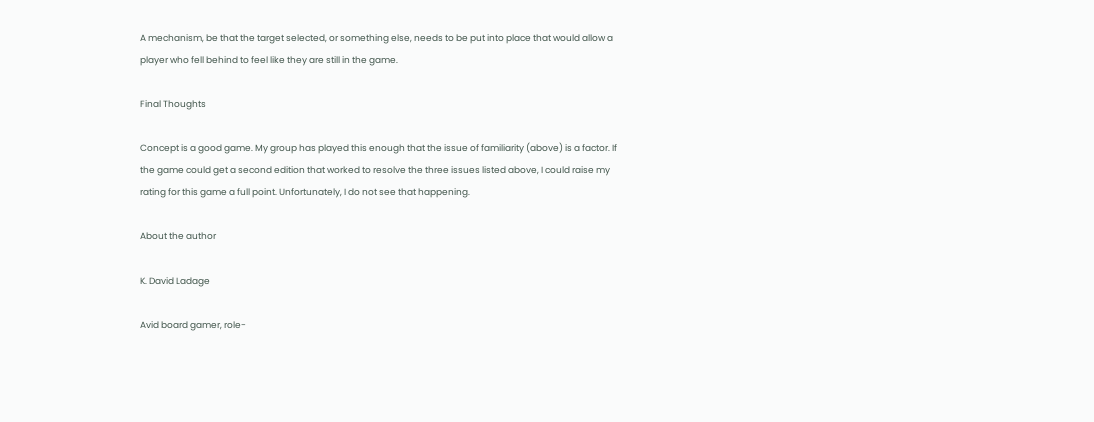A mechanism, be that the target selected, or something else, needs to be put into place that would allow a player who fell behind to feel like they are still in the game.

Final Thoughts

Concept is a good game. My group has played this enough that the issue of familiarity (above) is a factor. If the game could get a second edition that worked to resolve the three issues listed above, I could raise my rating for this game a full point. Unfortunately, I do not see that happening.

About the author

K. David Ladage

Avid board gamer, role-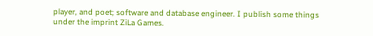player, and poet; software and database engineer. I publish some things under the imprint ZiLa Games.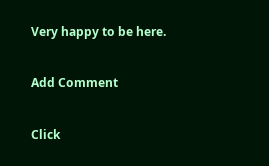Very happy to be here.

Add Comment

Click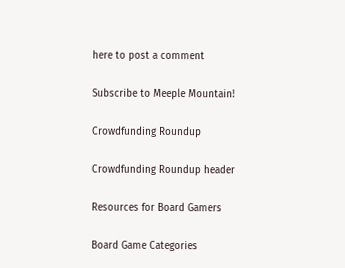here to post a comment

Subscribe to Meeple Mountain!

Crowdfunding Roundup

Crowdfunding Roundup header

Resources for Board Gamers

Board Game Categories